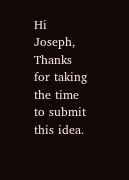Hi Joseph,
Thanks for taking the time to submit this idea.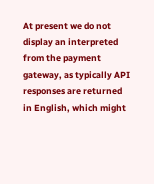At present we do not display an interpreted from the payment gateway, as typically API responses are returned in English, which might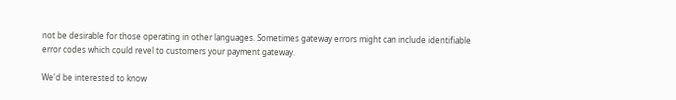not be desirable for those operating in other languages. Sometimes gateway errors might can include identifiable error codes which could revel to customers your payment gateway.

We'd be interested to know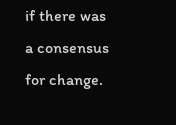if there was a consensus for change.